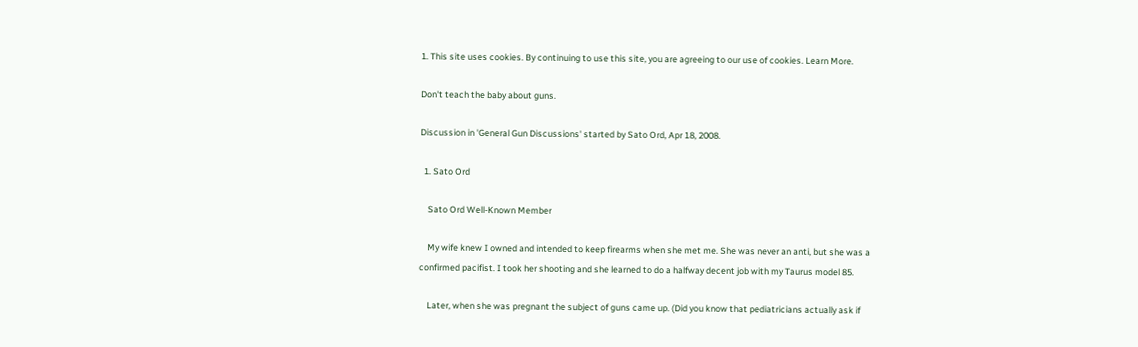1. This site uses cookies. By continuing to use this site, you are agreeing to our use of cookies. Learn More.

Don't teach the baby about guns.

Discussion in 'General Gun Discussions' started by Sato Ord, Apr 18, 2008.

  1. Sato Ord

    Sato Ord Well-Known Member

    My wife knew I owned and intended to keep firearms when she met me. She was never an anti, but she was a confirmed pacifist. I took her shooting and she learned to do a halfway decent job with my Taurus model 85.

    Later, when she was pregnant the subject of guns came up. (Did you know that pediatricians actually ask if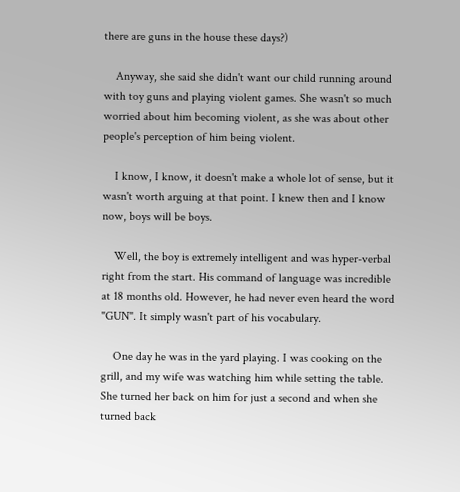there are guns in the house these days?)

    Anyway, she said she didn't want our child running around with toy guns and playing violent games. She wasn't so much worried about him becoming violent, as she was about other people's perception of him being violent.

    I know, I know, it doesn't make a whole lot of sense, but it wasn't worth arguing at that point. I knew then and I know now, boys will be boys.

    Well, the boy is extremely intelligent and was hyper-verbal right from the start. His command of language was incredible at 18 months old. However, he had never even heard the word "GUN". It simply wasn't part of his vocabulary.

    One day he was in the yard playing. I was cooking on the grill, and my wife was watching him while setting the table. She turned her back on him for just a second and when she turned back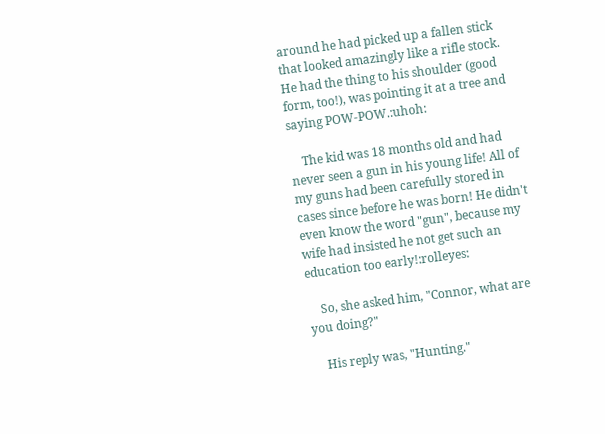around he had picked up a fallen stick that looked amazingly like a rifle stock. He had the thing to his shoulder (good form, too!), was pointing it at a tree and saying POW-POW.:uhoh:

    The kid was 18 months old and had never seen a gun in his young life! All of my guns had been carefully stored in cases since before he was born! He didn't even know the word "gun", because my wife had insisted he not get such an education too early!:rolleyes:

    So, she asked him, "Connor, what are you doing?"

    His reply was, "Hunting."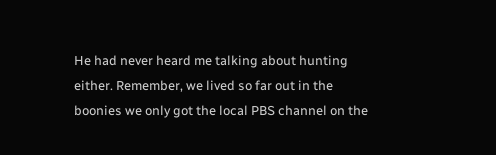He had never heard me talking about hunting either. Remember, we lived so far out in the boonies we only got the local PBS channel on the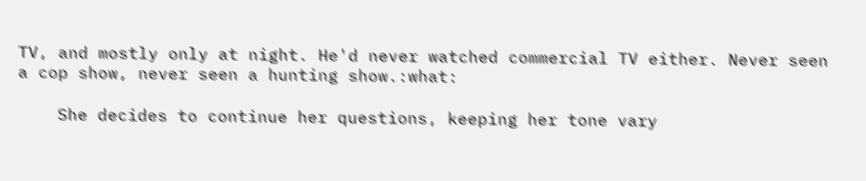TV, and mostly only at night. He'd never watched commercial TV either. Never seen a cop show, never seen a hunting show.:what:

    She decides to continue her questions, keeping her tone vary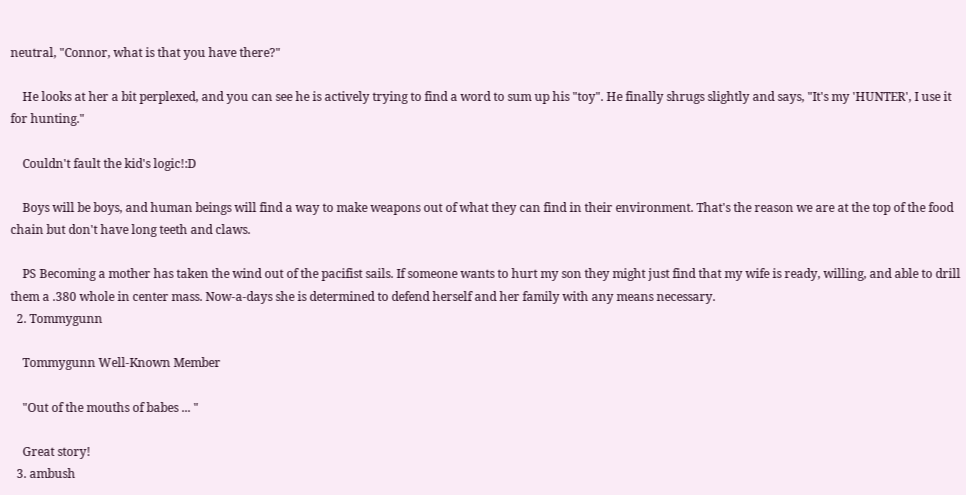neutral, "Connor, what is that you have there?"

    He looks at her a bit perplexed, and you can see he is actively trying to find a word to sum up his "toy". He finally shrugs slightly and says, "It's my 'HUNTER', I use it for hunting."

    Couldn't fault the kid's logic!:D

    Boys will be boys, and human beings will find a way to make weapons out of what they can find in their environment. That's the reason we are at the top of the food chain but don't have long teeth and claws.

    PS Becoming a mother has taken the wind out of the pacifist sails. If someone wants to hurt my son they might just find that my wife is ready, willing, and able to drill them a .380 whole in center mass. Now-a-days she is determined to defend herself and her family with any means necessary.
  2. Tommygunn

    Tommygunn Well-Known Member

    "Out of the mouths of babes ... "

    Great story!
  3. ambush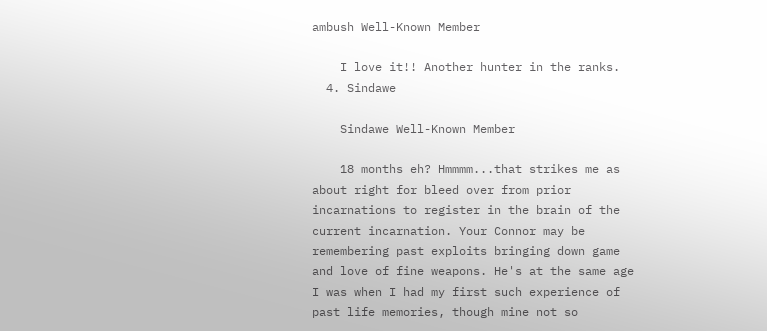ambush Well-Known Member

    I love it!! Another hunter in the ranks.
  4. Sindawe

    Sindawe Well-Known Member

    18 months eh? Hmmmm...that strikes me as about right for bleed over from prior incarnations to register in the brain of the current incarnation. Your Connor may be remembering past exploits bringing down game and love of fine weapons. He's at the same age I was when I had my first such experience of past life memories, though mine not so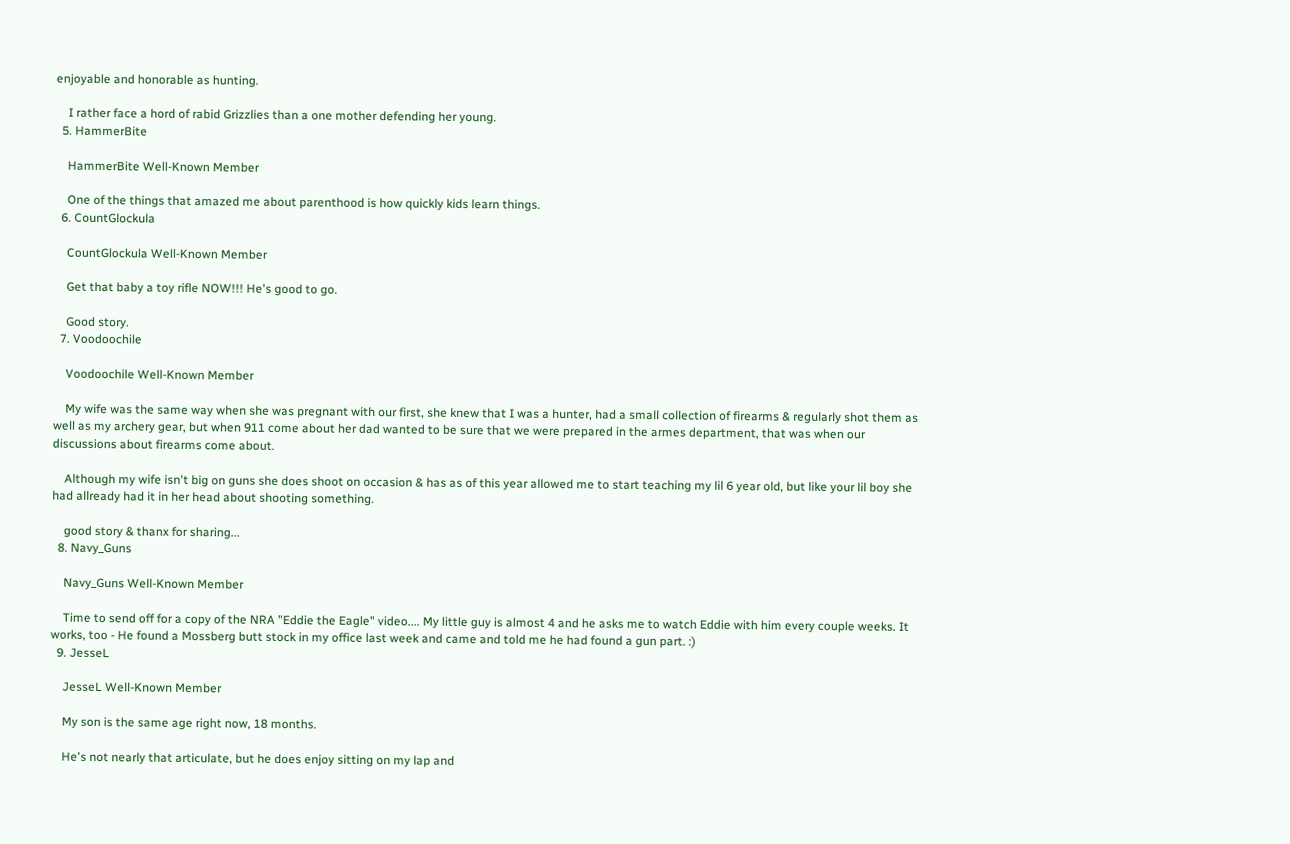enjoyable and honorable as hunting.

    I rather face a hord of rabid Grizzlies than a one mother defending her young.
  5. HammerBite

    HammerBite Well-Known Member

    One of the things that amazed me about parenthood is how quickly kids learn things.
  6. CountGlockula

    CountGlockula Well-Known Member

    Get that baby a toy rifle NOW!!! He's good to go.

    Good story.
  7. Voodoochile

    Voodoochile Well-Known Member

    My wife was the same way when she was pregnant with our first, she knew that I was a hunter, had a small collection of firearms & regularly shot them as well as my archery gear, but when 911 come about her dad wanted to be sure that we were prepared in the armes department, that was when our discussions about firearms come about.

    Although my wife isn't big on guns she does shoot on occasion & has as of this year allowed me to start teaching my lil 6 year old, but like your lil boy she had allready had it in her head about shooting something.

    good story & thanx for sharing...
  8. Navy_Guns

    Navy_Guns Well-Known Member

    Time to send off for a copy of the NRA "Eddie the Eagle" video.... My little guy is almost 4 and he asks me to watch Eddie with him every couple weeks. It works, too - He found a Mossberg butt stock in my office last week and came and told me he had found a gun part. :)
  9. JesseL

    JesseL Well-Known Member

    My son is the same age right now, 18 months.

    He's not nearly that articulate, but he does enjoy sitting on my lap and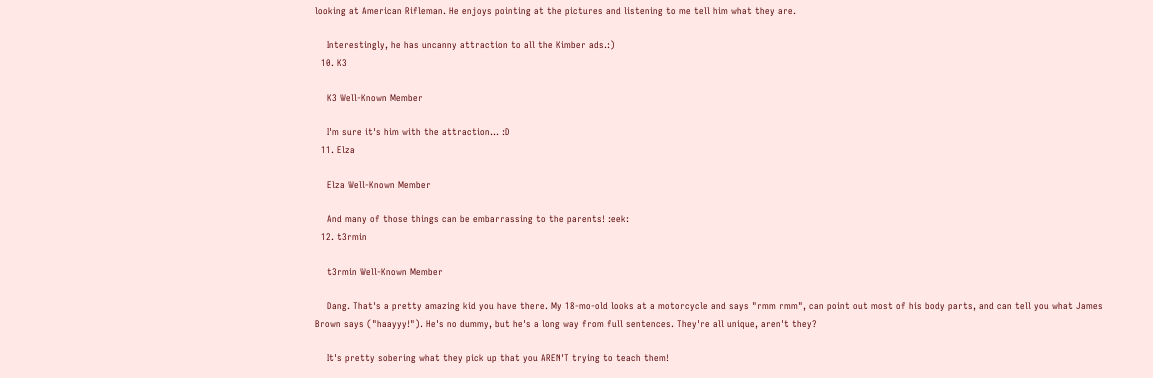looking at American Rifleman. He enjoys pointing at the pictures and listening to me tell him what they are.

    Interestingly, he has uncanny attraction to all the Kimber ads.:)
  10. K3

    K3 Well-Known Member

    I'm sure it's him with the attraction... :D
  11. Elza

    Elza Well-Known Member

    And many of those things can be embarrassing to the parents! :eek:
  12. t3rmin

    t3rmin Well-Known Member

    Dang. That's a pretty amazing kid you have there. My 18-mo-old looks at a motorcycle and says "rmm rmm", can point out most of his body parts, and can tell you what James Brown says ("haayyy!"). He's no dummy, but he's a long way from full sentences. They're all unique, aren't they?

    It's pretty sobering what they pick up that you AREN'T trying to teach them!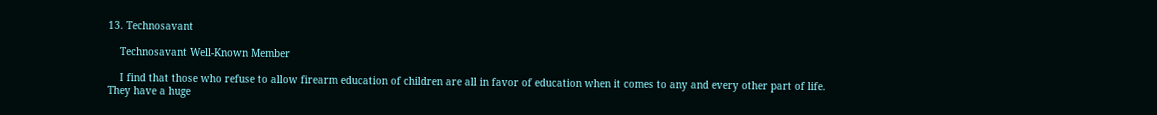13. Technosavant

    Technosavant Well-Known Member

    I find that those who refuse to allow firearm education of children are all in favor of education when it comes to any and every other part of life. They have a huge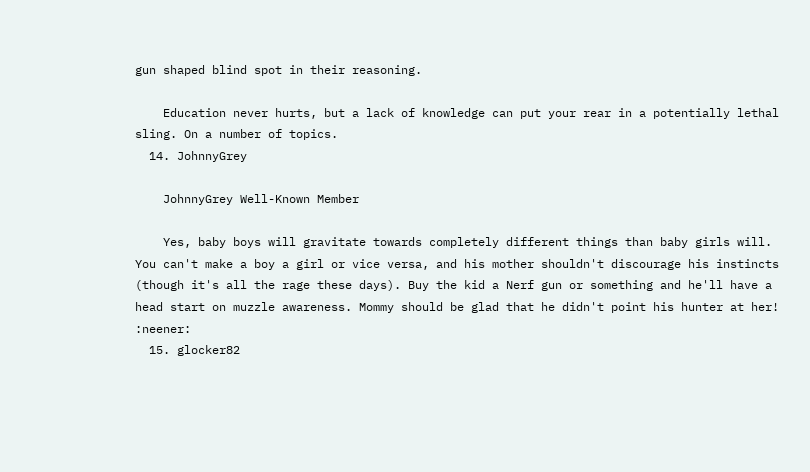gun shaped blind spot in their reasoning.

    Education never hurts, but a lack of knowledge can put your rear in a potentially lethal sling. On a number of topics.
  14. JohnnyGrey

    JohnnyGrey Well-Known Member

    Yes, baby boys will gravitate towards completely different things than baby girls will. You can't make a boy a girl or vice versa, and his mother shouldn't discourage his instincts (though it's all the rage these days). Buy the kid a Nerf gun or something and he'll have a head start on muzzle awareness. Mommy should be glad that he didn't point his hunter at her! :neener:
  15. glocker82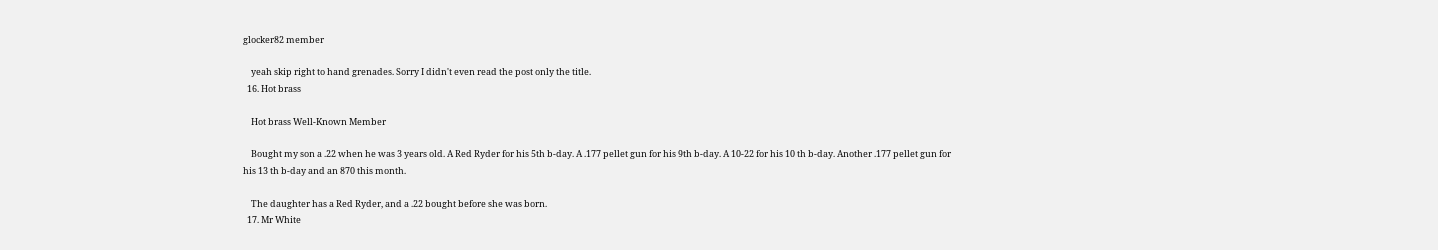glocker82 member

    yeah skip right to hand grenades. Sorry I didn't even read the post only the title.
  16. Hot brass

    Hot brass Well-Known Member

    Bought my son a .22 when he was 3 years old. A Red Ryder for his 5th b-day. A .177 pellet gun for his 9th b-day. A 10-22 for his 10 th b-day. Another .177 pellet gun for his 13 th b-day and an 870 this month.

    The daughter has a Red Ryder, and a .22 bought before she was born.
  17. Mr White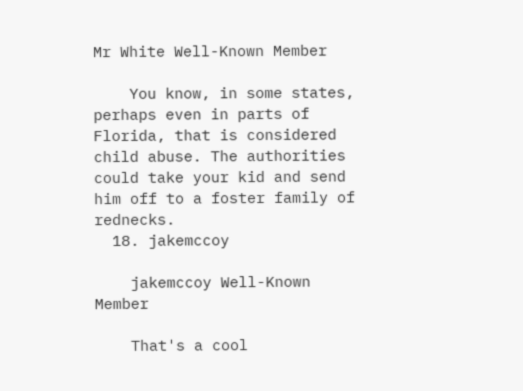Mr White Well-Known Member

    You know, in some states, perhaps even in parts of Florida, that is considered child abuse. The authorities could take your kid and send him off to a foster family of rednecks.
  18. jakemccoy

    jakemccoy Well-Known Member

    That's a cool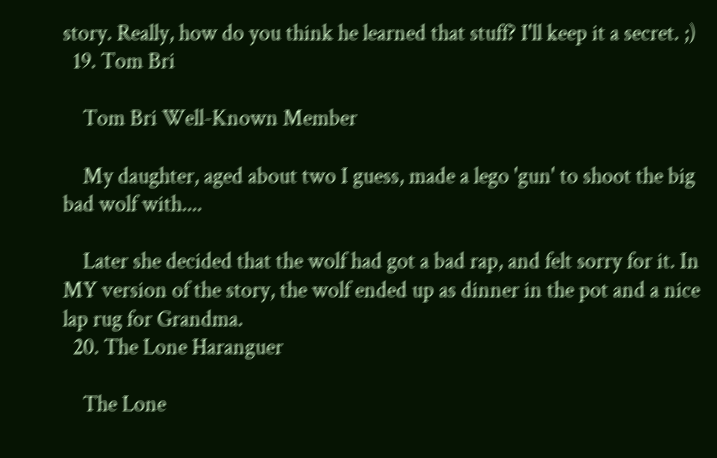story. Really, how do you think he learned that stuff? I'll keep it a secret. ;)
  19. Tom Bri

    Tom Bri Well-Known Member

    My daughter, aged about two I guess, made a lego 'gun' to shoot the big bad wolf with....

    Later she decided that the wolf had got a bad rap, and felt sorry for it. In MY version of the story, the wolf ended up as dinner in the pot and a nice lap rug for Grandma.
  20. The Lone Haranguer

    The Lone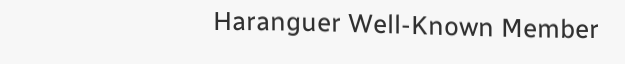Haranguer Well-Known Member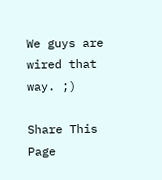We guys are wired that way. ;)

Share This Page